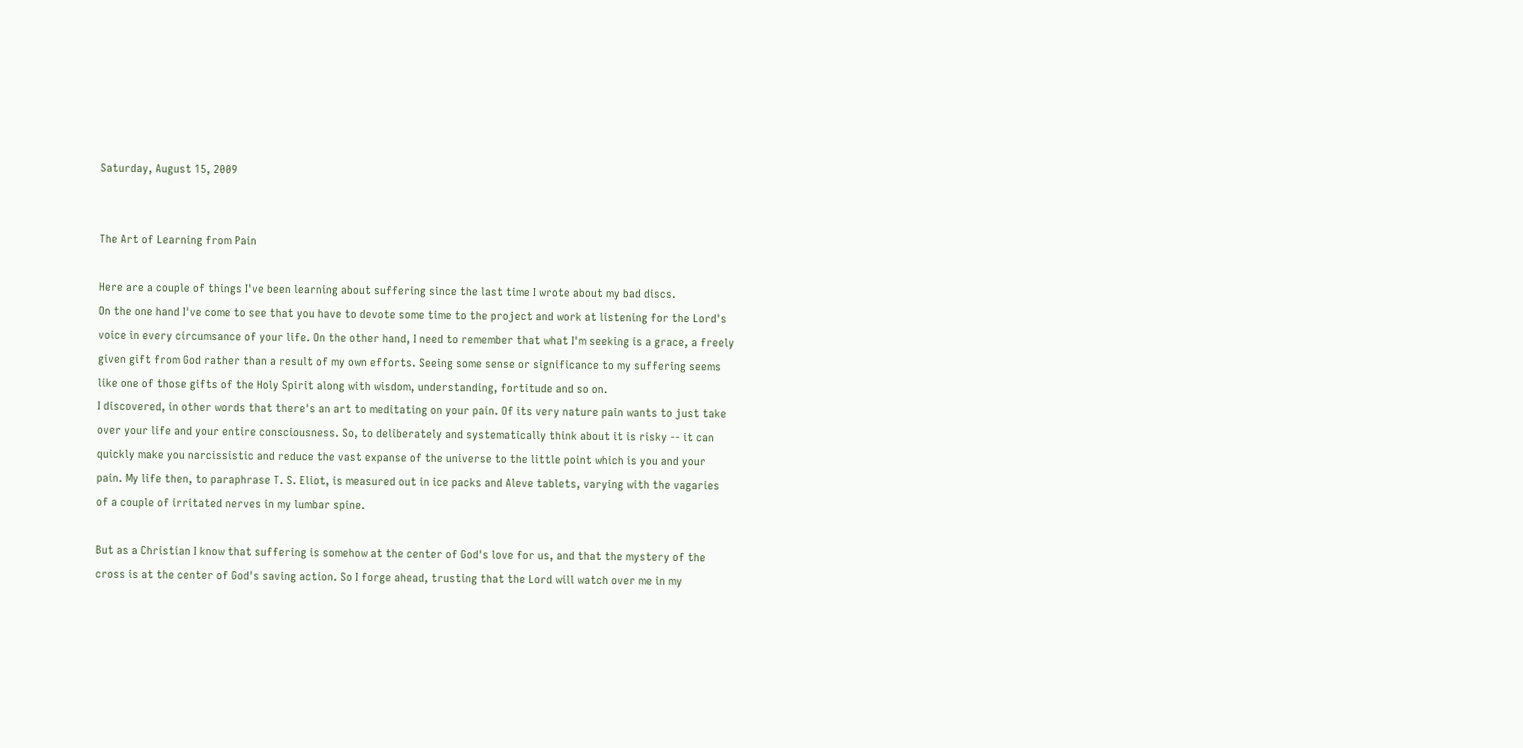Saturday, August 15, 2009


The Art of Learning from Pain

Here are a couple of things I've been learning about suffering since the last time I wrote about my bad discs.
On the one hand I've come to see that you have to devote some time to the project and work at listening for the Lord's voice in every circumsance of your life. On the other hand, I need to remember that what I'm seeking is a grace, a freely given gift from God rather than a result of my own efforts. Seeing some sense or significance to my suffering seems like one of those gifts of the Holy Spirit along with wisdom, understanding, fortitude and so on.
I discovered, in other words that there's an art to meditating on your pain. Of its very nature pain wants to just take over your life and your entire consciousness. So, to deliberately and systematically think about it is risky -- it can quickly make you narcissistic and reduce the vast expanse of the universe to the little point which is you and your pain. My life then, to paraphrase T. S. Eliot, is measured out in ice packs and Aleve tablets, varying with the vagaries of a couple of irritated nerves in my lumbar spine.

But as a Christian I know that suffering is somehow at the center of God's love for us, and that the mystery of the cross is at the center of God's saving action. So I forge ahead, trusting that the Lord will watch over me in my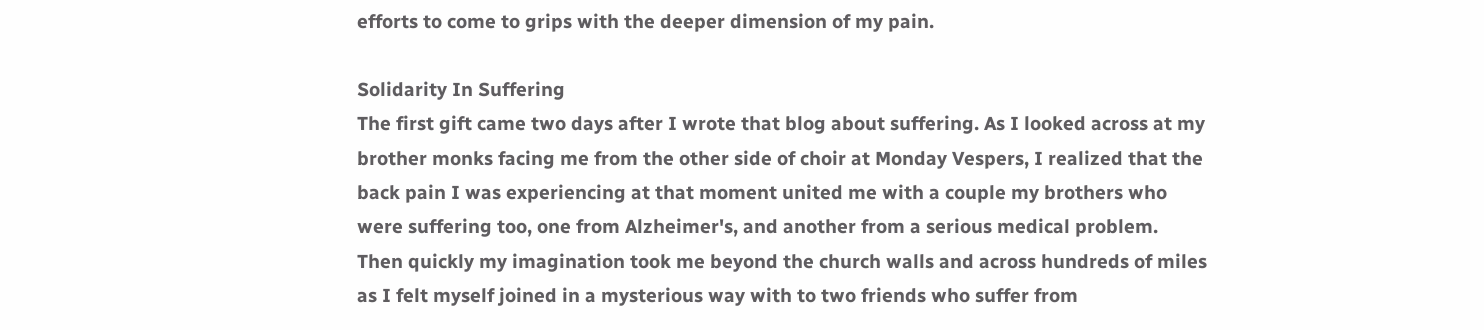efforts to come to grips with the deeper dimension of my pain.

Solidarity In Suffering
The first gift came two days after I wrote that blog about suffering. As I looked across at my brother monks facing me from the other side of choir at Monday Vespers, I realized that the back pain I was experiencing at that moment united me with a couple my brothers who were suffering too, one from Alzheimer's, and another from a serious medical problem. Then quickly my imagination took me beyond the church walls and across hundreds of miles as I felt myself joined in a mysterious way with to two friends who suffer from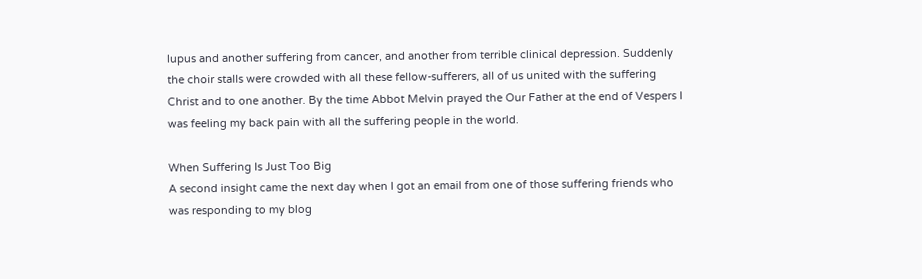lupus and another suffering from cancer, and another from terrible clinical depression. Suddenly the choir stalls were crowded with all these fellow-sufferers, all of us united with the suffering Christ and to one another. By the time Abbot Melvin prayed the Our Father at the end of Vespers I was feeling my back pain with all the suffering people in the world.

When Suffering Is Just Too Big
A second insight came the next day when I got an email from one of those suffering friends who was responding to my blog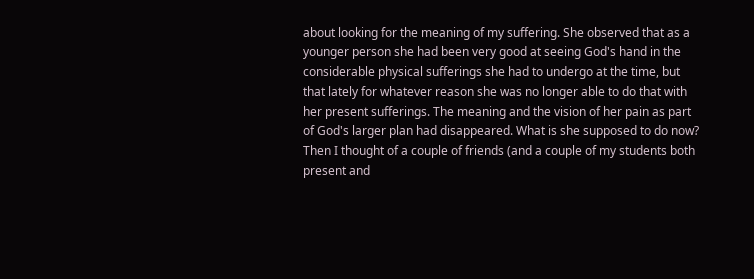about looking for the meaning of my suffering. She observed that as a younger person she had been very good at seeing God's hand in the considerable physical sufferings she had to undergo at the time, but that lately for whatever reason she was no longer able to do that with her present sufferings. The meaning and the vision of her pain as part of God's larger plan had disappeared. What is she supposed to do now?
Then I thought of a couple of friends (and a couple of my students both present and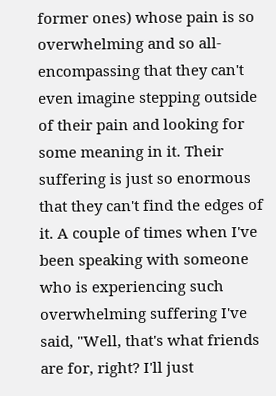former ones) whose pain is so overwhelming and so all-encompassing that they can't even imagine stepping outside of their pain and looking for some meaning in it. Their suffering is just so enormous that they can't find the edges of it. A couple of times when I've been speaking with someone who is experiencing such overwhelming suffering I've said, "Well, that's what friends are for, right? I'll just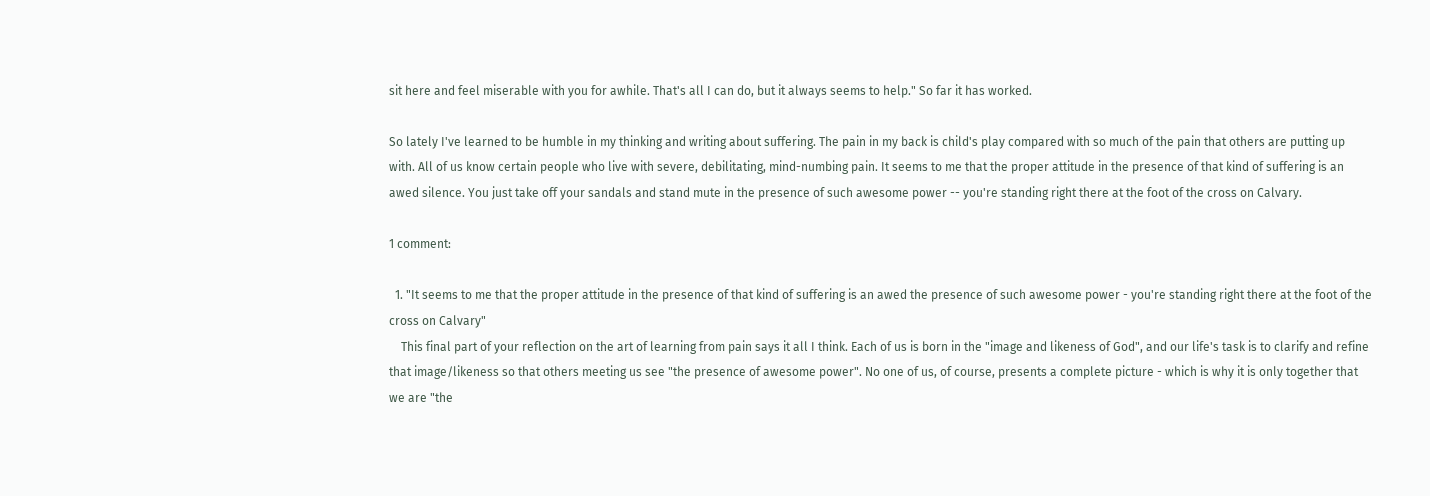sit here and feel miserable with you for awhile. That's all I can do, but it always seems to help." So far it has worked.

So lately I've learned to be humble in my thinking and writing about suffering. The pain in my back is child's play compared with so much of the pain that others are putting up with. All of us know certain people who live with severe, debilitating, mind-numbing pain. It seems to me that the proper attitude in the presence of that kind of suffering is an awed silence. You just take off your sandals and stand mute in the presence of such awesome power -- you're standing right there at the foot of the cross on Calvary.

1 comment:

  1. "It seems to me that the proper attitude in the presence of that kind of suffering is an awed the presence of such awesome power - you're standing right there at the foot of the cross on Calvary"
    This final part of your reflection on the art of learning from pain says it all I think. Each of us is born in the "image and likeness of God", and our life's task is to clarify and refine that image/likeness so that others meeting us see "the presence of awesome power". No one of us, of course, presents a complete picture - which is why it is only together that we are "the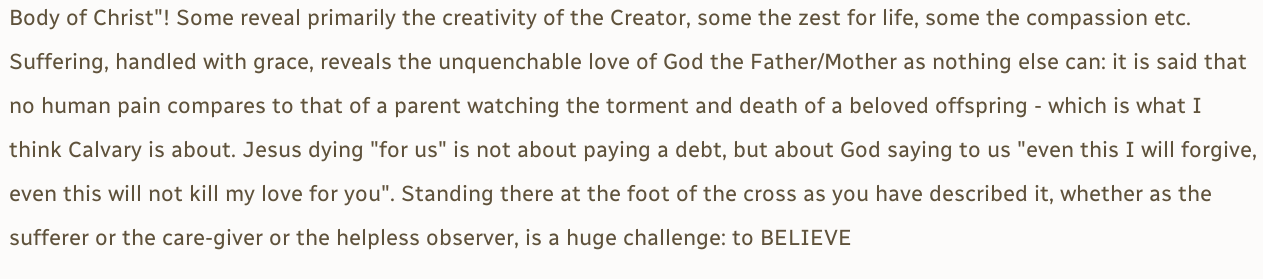Body of Christ"! Some reveal primarily the creativity of the Creator, some the zest for life, some the compassion etc. Suffering, handled with grace, reveals the unquenchable love of God the Father/Mother as nothing else can: it is said that no human pain compares to that of a parent watching the torment and death of a beloved offspring - which is what I think Calvary is about. Jesus dying "for us" is not about paying a debt, but about God saying to us "even this I will forgive, even this will not kill my love for you". Standing there at the foot of the cross as you have described it, whether as the sufferer or the care-giver or the helpless observer, is a huge challenge: to BELIEVE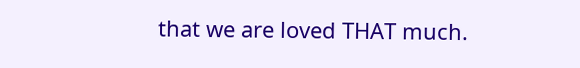that we are loved THAT much.